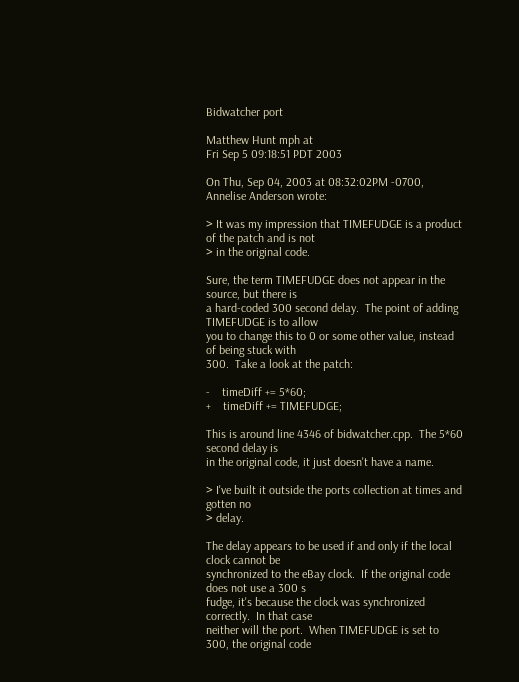Bidwatcher port

Matthew Hunt mph at
Fri Sep 5 09:18:51 PDT 2003

On Thu, Sep 04, 2003 at 08:32:02PM -0700, Annelise Anderson wrote:

> It was my impression that TIMEFUDGE is a product of the patch and is not
> in the original code.

Sure, the term TIMEFUDGE does not appear in the source, but there is
a hard-coded 300 second delay.  The point of adding TIMEFUDGE is to allow
you to change this to 0 or some other value, instead of being stuck with
300.  Take a look at the patch:

-    timeDiff += 5*60;
+    timeDiff += TIMEFUDGE;

This is around line 4346 of bidwatcher.cpp.  The 5*60 second delay is
in the original code, it just doesn't have a name.

> I've built it outside the ports collection at times and gotten no
> delay.

The delay appears to be used if and only if the local clock cannot be
synchronized to the eBay clock.  If the original code does not use a 300 s
fudge, it's because the clock was synchronized correctly.  In that case
neither will the port.  When TIMEFUDGE is set to 300, the original code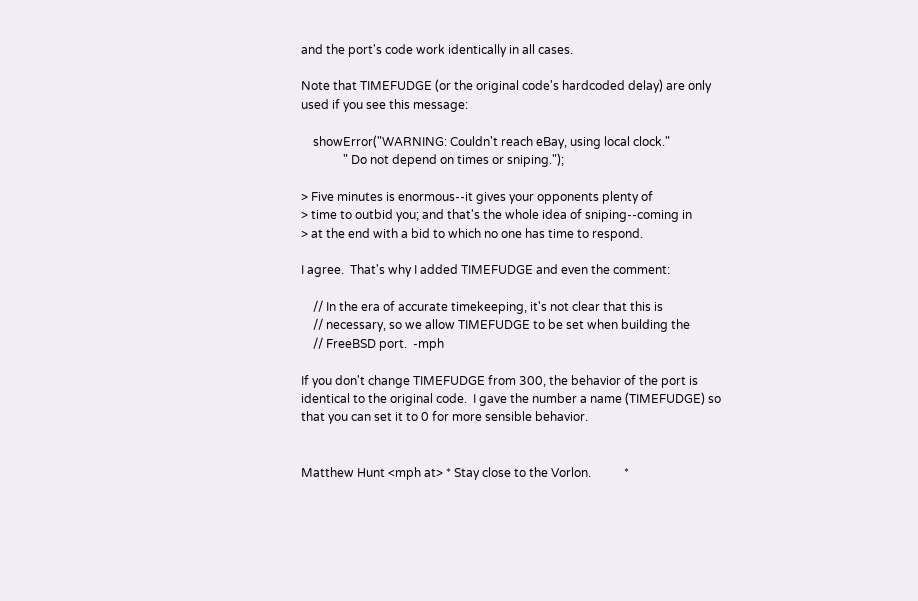and the port's code work identically in all cases.

Note that TIMEFUDGE (or the original code's hardcoded delay) are only
used if you see this message:

    showError("WARNING: Couldn't reach eBay, using local clock."
              " Do not depend on times or sniping.");

> Five minutes is enormous--it gives your opponents plenty of
> time to outbid you; and that's the whole idea of sniping--coming in
> at the end with a bid to which no one has time to respond.

I agree.  That's why I added TIMEFUDGE and even the comment:

    // In the era of accurate timekeeping, it's not clear that this is
    // necessary, so we allow TIMEFUDGE to be set when building the
    // FreeBSD port.  -mph

If you don't change TIMEFUDGE from 300, the behavior of the port is
identical to the original code.  I gave the number a name (TIMEFUDGE) so
that you can set it to 0 for more sensible behavior.


Matthew Hunt <mph at> * Stay close to the Vorlon.           *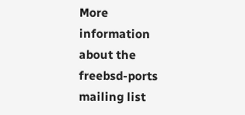More information about the freebsd-ports mailing list